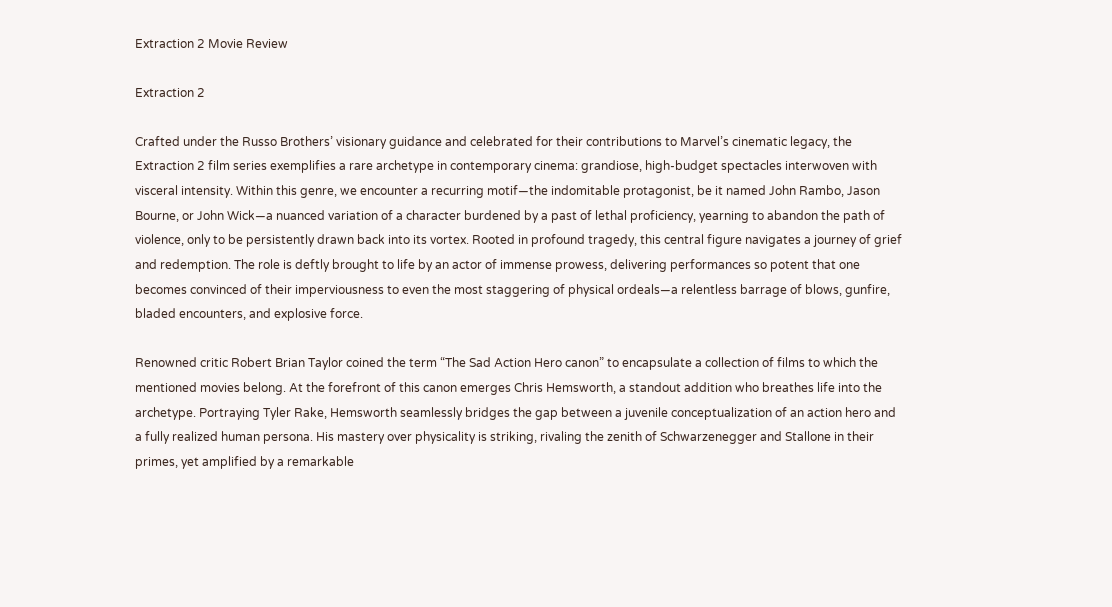Extraction 2 Movie Review

Extraction 2

Crafted under the Russo Brothers’ visionary guidance and celebrated for their contributions to Marvel’s cinematic legacy, the Extraction 2 film series exemplifies a rare archetype in contemporary cinema: grandiose, high-budget spectacles interwoven with visceral intensity. Within this genre, we encounter a recurring motif—the indomitable protagonist, be it named John Rambo, Jason Bourne, or John Wick—a nuanced variation of a character burdened by a past of lethal proficiency, yearning to abandon the path of violence, only to be persistently drawn back into its vortex. Rooted in profound tragedy, this central figure navigates a journey of grief and redemption. The role is deftly brought to life by an actor of immense prowess, delivering performances so potent that one becomes convinced of their imperviousness to even the most staggering of physical ordeals—a relentless barrage of blows, gunfire, bladed encounters, and explosive force.

Renowned critic Robert Brian Taylor coined the term “The Sad Action Hero canon” to encapsulate a collection of films to which the mentioned movies belong. At the forefront of this canon emerges Chris Hemsworth, a standout addition who breathes life into the archetype. Portraying Tyler Rake, Hemsworth seamlessly bridges the gap between a juvenile conceptualization of an action hero and a fully realized human persona. His mastery over physicality is striking, rivaling the zenith of Schwarzenegger and Stallone in their primes, yet amplified by a remarkable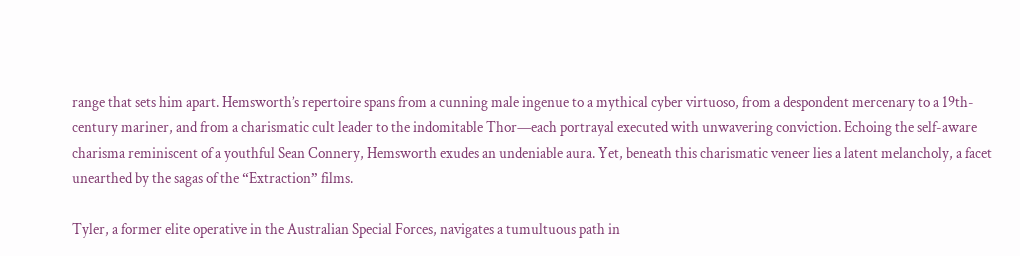range that sets him apart. Hemsworth’s repertoire spans from a cunning male ingenue to a mythical cyber virtuoso, from a despondent mercenary to a 19th-century mariner, and from a charismatic cult leader to the indomitable Thor—each portrayal executed with unwavering conviction. Echoing the self-aware charisma reminiscent of a youthful Sean Connery, Hemsworth exudes an undeniable aura. Yet, beneath this charismatic veneer lies a latent melancholy, a facet unearthed by the sagas of the “Extraction” films.

Tyler, a former elite operative in the Australian Special Forces, navigates a tumultuous path in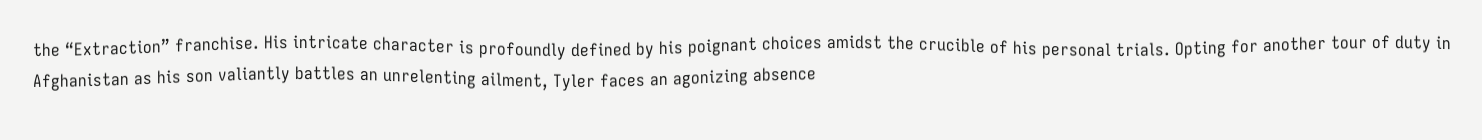the “Extraction” franchise. His intricate character is profoundly defined by his poignant choices amidst the crucible of his personal trials. Opting for another tour of duty in Afghanistan as his son valiantly battles an unrelenting ailment, Tyler faces an agonizing absence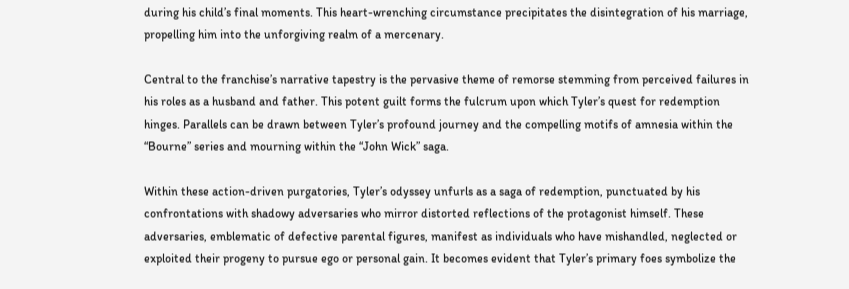during his child’s final moments. This heart-wrenching circumstance precipitates the disintegration of his marriage, propelling him into the unforgiving realm of a mercenary.

Central to the franchise’s narrative tapestry is the pervasive theme of remorse stemming from perceived failures in his roles as a husband and father. This potent guilt forms the fulcrum upon which Tyler’s quest for redemption hinges. Parallels can be drawn between Tyler’s profound journey and the compelling motifs of amnesia within the “Bourne” series and mourning within the “John Wick” saga.

Within these action-driven purgatories, Tyler’s odyssey unfurls as a saga of redemption, punctuated by his confrontations with shadowy adversaries who mirror distorted reflections of the protagonist himself. These adversaries, emblematic of defective parental figures, manifest as individuals who have mishandled, neglected or exploited their progeny to pursue ego or personal gain. It becomes evident that Tyler’s primary foes symbolize the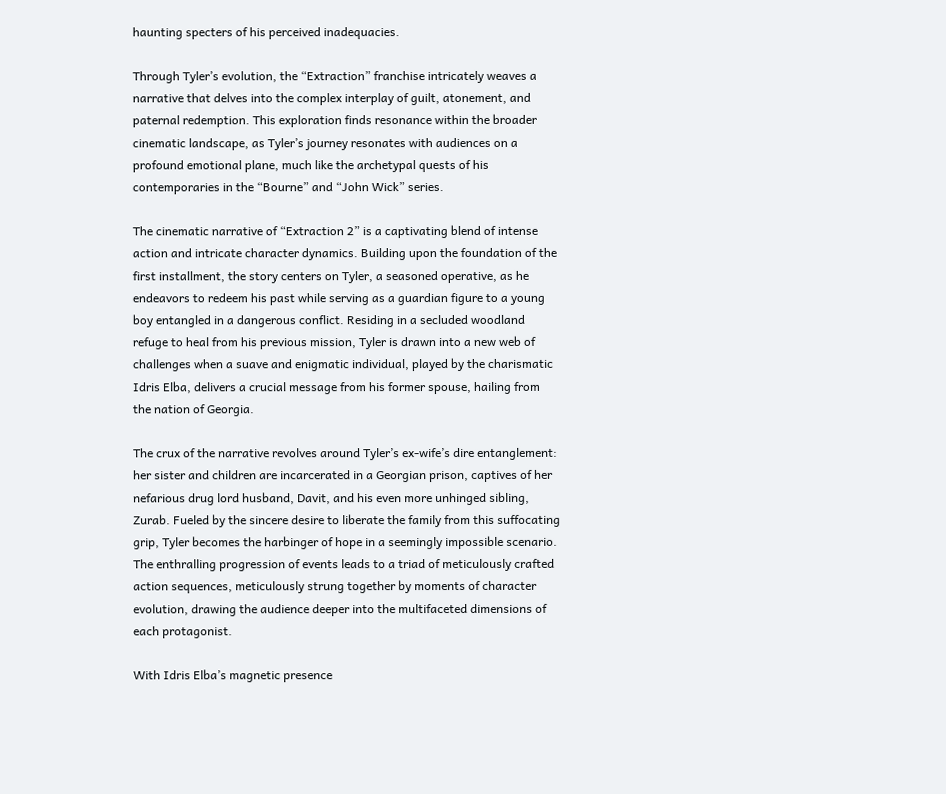haunting specters of his perceived inadequacies.

Through Tyler’s evolution, the “Extraction” franchise intricately weaves a narrative that delves into the complex interplay of guilt, atonement, and paternal redemption. This exploration finds resonance within the broader cinematic landscape, as Tyler’s journey resonates with audiences on a profound emotional plane, much like the archetypal quests of his contemporaries in the “Bourne” and “John Wick” series.

The cinematic narrative of “Extraction 2” is a captivating blend of intense action and intricate character dynamics. Building upon the foundation of the first installment, the story centers on Tyler, a seasoned operative, as he endeavors to redeem his past while serving as a guardian figure to a young boy entangled in a dangerous conflict. Residing in a secluded woodland refuge to heal from his previous mission, Tyler is drawn into a new web of challenges when a suave and enigmatic individual, played by the charismatic Idris Elba, delivers a crucial message from his former spouse, hailing from the nation of Georgia.

The crux of the narrative revolves around Tyler’s ex-wife’s dire entanglement: her sister and children are incarcerated in a Georgian prison, captives of her nefarious drug lord husband, Davit, and his even more unhinged sibling, Zurab. Fueled by the sincere desire to liberate the family from this suffocating grip, Tyler becomes the harbinger of hope in a seemingly impossible scenario. The enthralling progression of events leads to a triad of meticulously crafted action sequences, meticulously strung together by moments of character evolution, drawing the audience deeper into the multifaceted dimensions of each protagonist.

With Idris Elba’s magnetic presence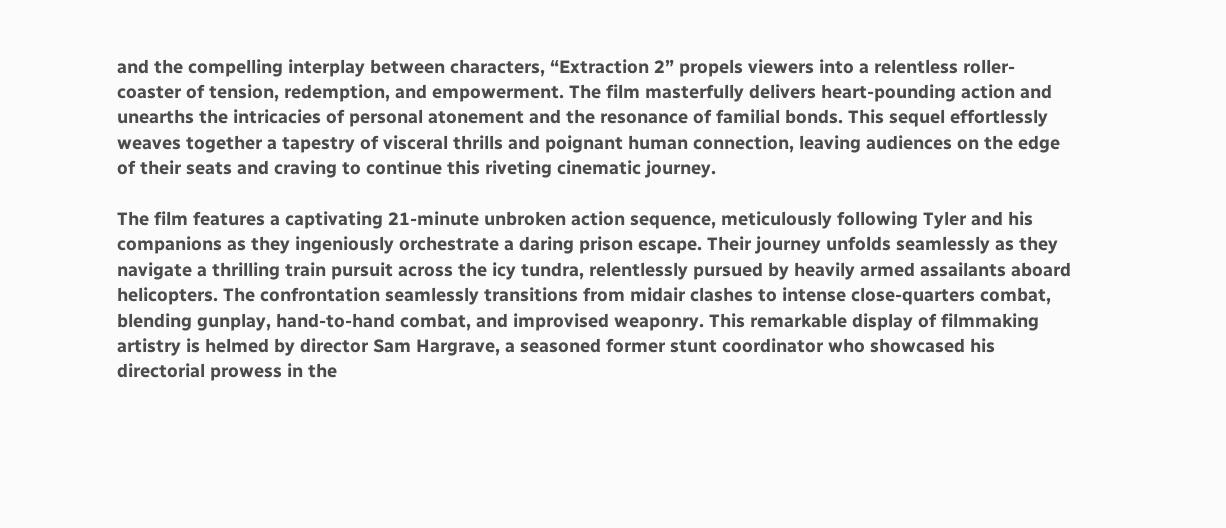and the compelling interplay between characters, “Extraction 2” propels viewers into a relentless roller-coaster of tension, redemption, and empowerment. The film masterfully delivers heart-pounding action and unearths the intricacies of personal atonement and the resonance of familial bonds. This sequel effortlessly weaves together a tapestry of visceral thrills and poignant human connection, leaving audiences on the edge of their seats and craving to continue this riveting cinematic journey.

The film features a captivating 21-minute unbroken action sequence, meticulously following Tyler and his companions as they ingeniously orchestrate a daring prison escape. Their journey unfolds seamlessly as they navigate a thrilling train pursuit across the icy tundra, relentlessly pursued by heavily armed assailants aboard helicopters. The confrontation seamlessly transitions from midair clashes to intense close-quarters combat, blending gunplay, hand-to-hand combat, and improvised weaponry. This remarkable display of filmmaking artistry is helmed by director Sam Hargrave, a seasoned former stunt coordinator who showcased his directorial prowess in the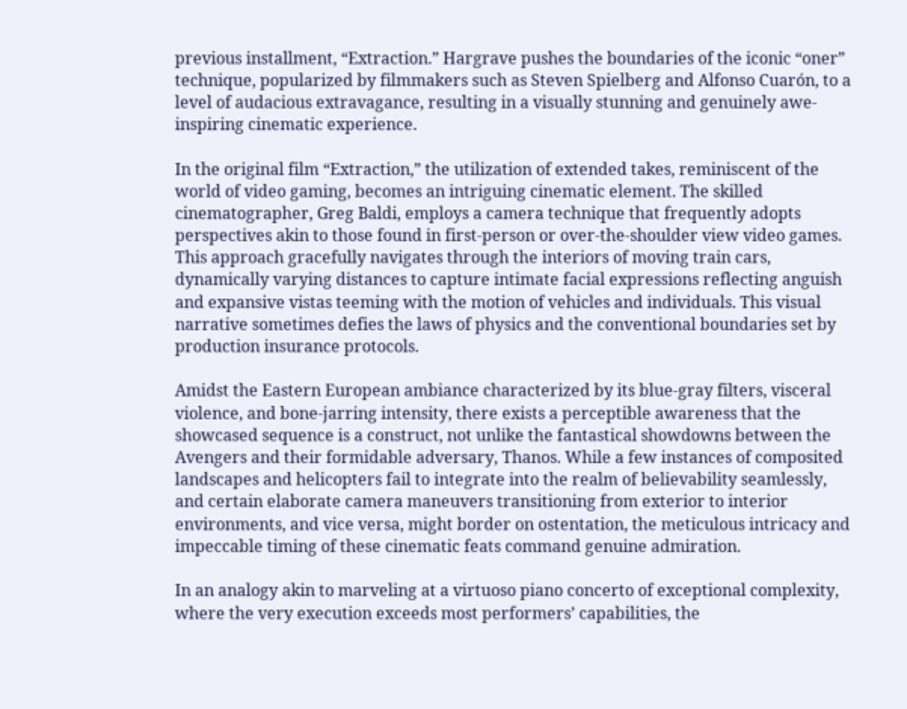previous installment, “Extraction.” Hargrave pushes the boundaries of the iconic “oner” technique, popularized by filmmakers such as Steven Spielberg and Alfonso Cuarón, to a level of audacious extravagance, resulting in a visually stunning and genuinely awe-inspiring cinematic experience.

In the original film “Extraction,” the utilization of extended takes, reminiscent of the world of video gaming, becomes an intriguing cinematic element. The skilled cinematographer, Greg Baldi, employs a camera technique that frequently adopts perspectives akin to those found in first-person or over-the-shoulder view video games. This approach gracefully navigates through the interiors of moving train cars, dynamically varying distances to capture intimate facial expressions reflecting anguish and expansive vistas teeming with the motion of vehicles and individuals. This visual narrative sometimes defies the laws of physics and the conventional boundaries set by production insurance protocols.

Amidst the Eastern European ambiance characterized by its blue-gray filters, visceral violence, and bone-jarring intensity, there exists a perceptible awareness that the showcased sequence is a construct, not unlike the fantastical showdowns between the Avengers and their formidable adversary, Thanos. While a few instances of composited landscapes and helicopters fail to integrate into the realm of believability seamlessly, and certain elaborate camera maneuvers transitioning from exterior to interior environments, and vice versa, might border on ostentation, the meticulous intricacy and impeccable timing of these cinematic feats command genuine admiration.

In an analogy akin to marveling at a virtuoso piano concerto of exceptional complexity, where the very execution exceeds most performers’ capabilities, the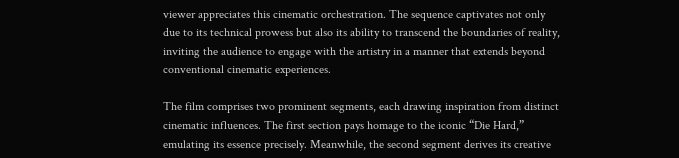viewer appreciates this cinematic orchestration. The sequence captivates not only due to its technical prowess but also its ability to transcend the boundaries of reality, inviting the audience to engage with the artistry in a manner that extends beyond conventional cinematic experiences.

The film comprises two prominent segments, each drawing inspiration from distinct cinematic influences. The first section pays homage to the iconic “Die Hard,” emulating its essence precisely. Meanwhile, the second segment derives its creative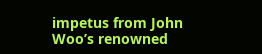impetus from John Woo’s renowned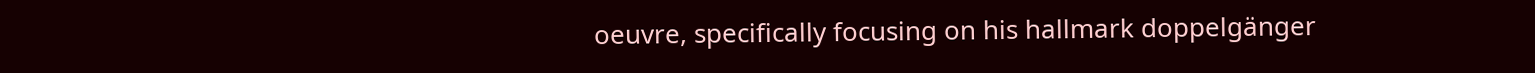oeuvre, specifically focusing on his hallmark doppelgänger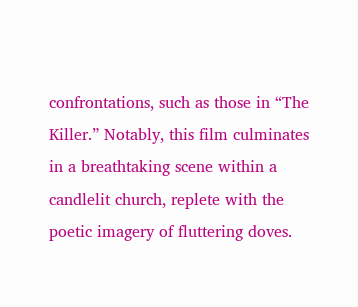confrontations, such as those in “The Killer.” Notably, this film culminates in a breathtaking scene within a candlelit church, replete with the poetic imagery of fluttering doves.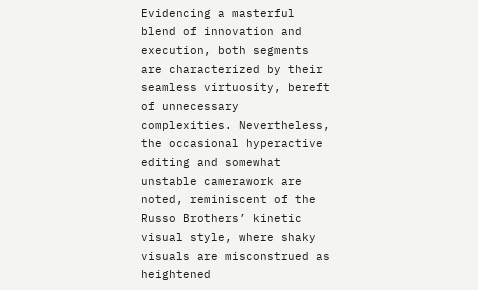Evidencing a masterful blend of innovation and execution, both segments are characterized by their seamless virtuosity, bereft of unnecessary complexities. Nevertheless, the occasional hyperactive editing and somewhat unstable camerawork are noted, reminiscent of the Russo Brothers’ kinetic visual style, where shaky visuals are misconstrued as heightened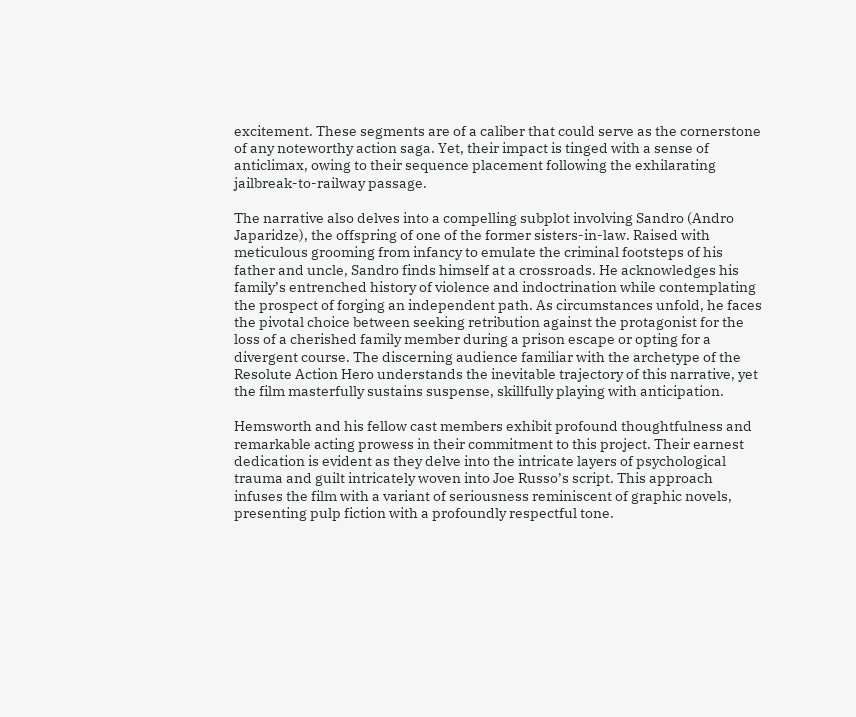excitement. These segments are of a caliber that could serve as the cornerstone of any noteworthy action saga. Yet, their impact is tinged with a sense of anticlimax, owing to their sequence placement following the exhilarating jailbreak-to-railway passage.

The narrative also delves into a compelling subplot involving Sandro (Andro Japaridze), the offspring of one of the former sisters-in-law. Raised with meticulous grooming from infancy to emulate the criminal footsteps of his father and uncle, Sandro finds himself at a crossroads. He acknowledges his family’s entrenched history of violence and indoctrination while contemplating the prospect of forging an independent path. As circumstances unfold, he faces the pivotal choice between seeking retribution against the protagonist for the loss of a cherished family member during a prison escape or opting for a divergent course. The discerning audience familiar with the archetype of the Resolute Action Hero understands the inevitable trajectory of this narrative, yet the film masterfully sustains suspense, skillfully playing with anticipation.

Hemsworth and his fellow cast members exhibit profound thoughtfulness and remarkable acting prowess in their commitment to this project. Their earnest dedication is evident as they delve into the intricate layers of psychological trauma and guilt intricately woven into Joe Russo’s script. This approach infuses the film with a variant of seriousness reminiscent of graphic novels, presenting pulp fiction with a profoundly respectful tone.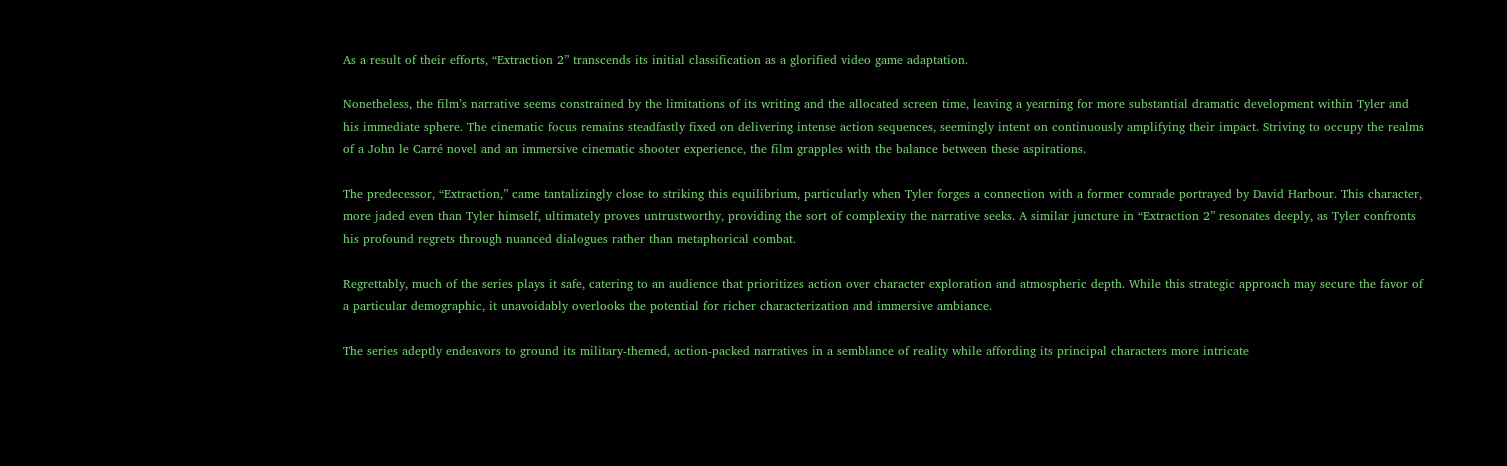As a result of their efforts, “Extraction 2” transcends its initial classification as a glorified video game adaptation.

Nonetheless, the film’s narrative seems constrained by the limitations of its writing and the allocated screen time, leaving a yearning for more substantial dramatic development within Tyler and his immediate sphere. The cinematic focus remains steadfastly fixed on delivering intense action sequences, seemingly intent on continuously amplifying their impact. Striving to occupy the realms of a John le Carré novel and an immersive cinematic shooter experience, the film grapples with the balance between these aspirations.

The predecessor, “Extraction,” came tantalizingly close to striking this equilibrium, particularly when Tyler forges a connection with a former comrade portrayed by David Harbour. This character, more jaded even than Tyler himself, ultimately proves untrustworthy, providing the sort of complexity the narrative seeks. A similar juncture in “Extraction 2” resonates deeply, as Tyler confronts his profound regrets through nuanced dialogues rather than metaphorical combat.

Regrettably, much of the series plays it safe, catering to an audience that prioritizes action over character exploration and atmospheric depth. While this strategic approach may secure the favor of a particular demographic, it unavoidably overlooks the potential for richer characterization and immersive ambiance.

The series adeptly endeavors to ground its military-themed, action-packed narratives in a semblance of reality while affording its principal characters more intricate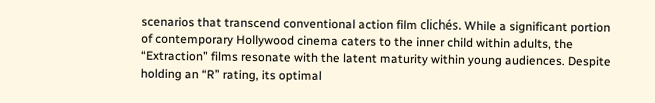scenarios that transcend conventional action film clichés. While a significant portion of contemporary Hollywood cinema caters to the inner child within adults, the “Extraction” films resonate with the latent maturity within young audiences. Despite holding an “R” rating, its optimal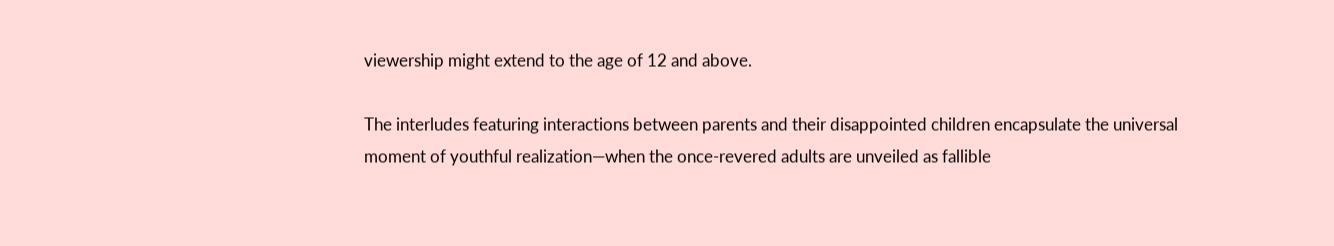viewership might extend to the age of 12 and above.

The interludes featuring interactions between parents and their disappointed children encapsulate the universal moment of youthful realization—when the once-revered adults are unveiled as fallible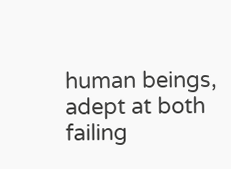human beings, adept at both failing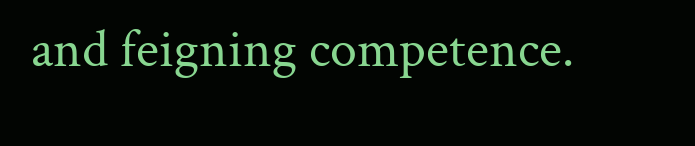and feigning competence.